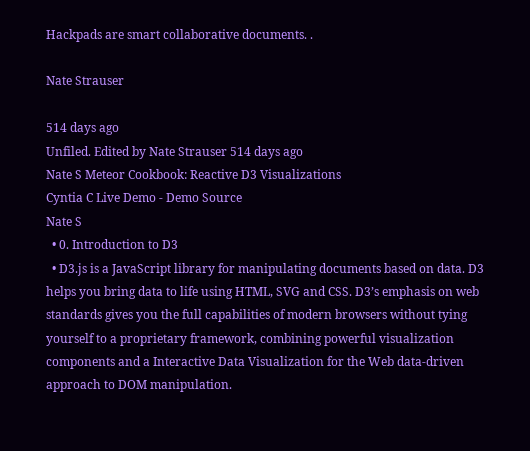Hackpads are smart collaborative documents. .

Nate Strauser

514 days ago
Unfiled. Edited by Nate Strauser 514 days ago
Nate S Meteor Cookbook: Reactive D3 Visualizations
Cyntia C Live Demo - Demo Source
Nate S
  • 0. Introduction to D3
  • D3.js is a JavaScript library for manipulating documents based on data. D3 helps you bring data to life using HTML, SVG and CSS. D3’s emphasis on web standards gives you the full capabilities of modern browsers without tying yourself to a proprietary framework, combining powerful visualization components and a Interactive Data Visualization for the Web data-driven approach to DOM manipulation.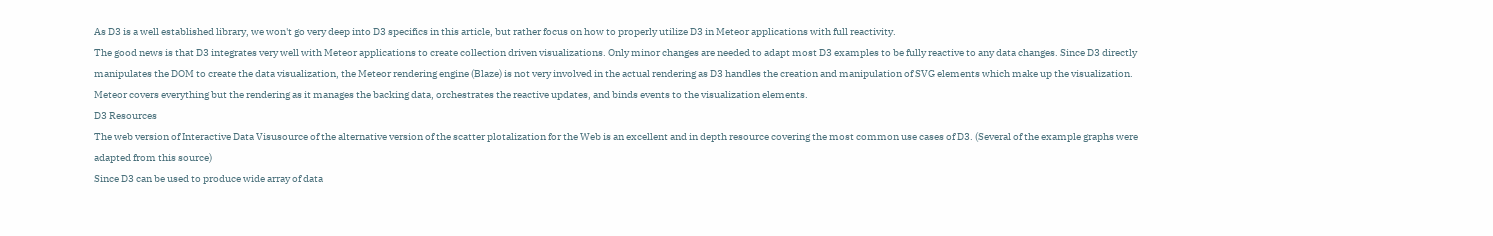As D3 is a well established library, we won't go very deep into D3 specifics in this article, but rather focus on how to properly utilize D3 in Meteor applications with full reactivity.
The good news is that D3 integrates very well with Meteor applications to create collection driven visualizations. Only minor changes are needed to adapt most D3 examples to be fully reactive to any data changes. Since D3 directly manipulates the DOM to create the data visualization, the Meteor rendering engine (Blaze) is not very involved in the actual rendering as D3 handles the creation and manipulation of SVG elements which make up the visualization. Meteor covers everything but the rendering as it manages the backing data, orchestrates the reactive updates, and binds events to the visualization elements.
D3 Resources
The web version of Interactive Data Visusource of the alternative version of the scatter plotalization for the Web is an excellent and in depth resource covering the most common use cases of D3. (Several of the example graphs were adapted from this source)
Since D3 can be used to produce wide array of data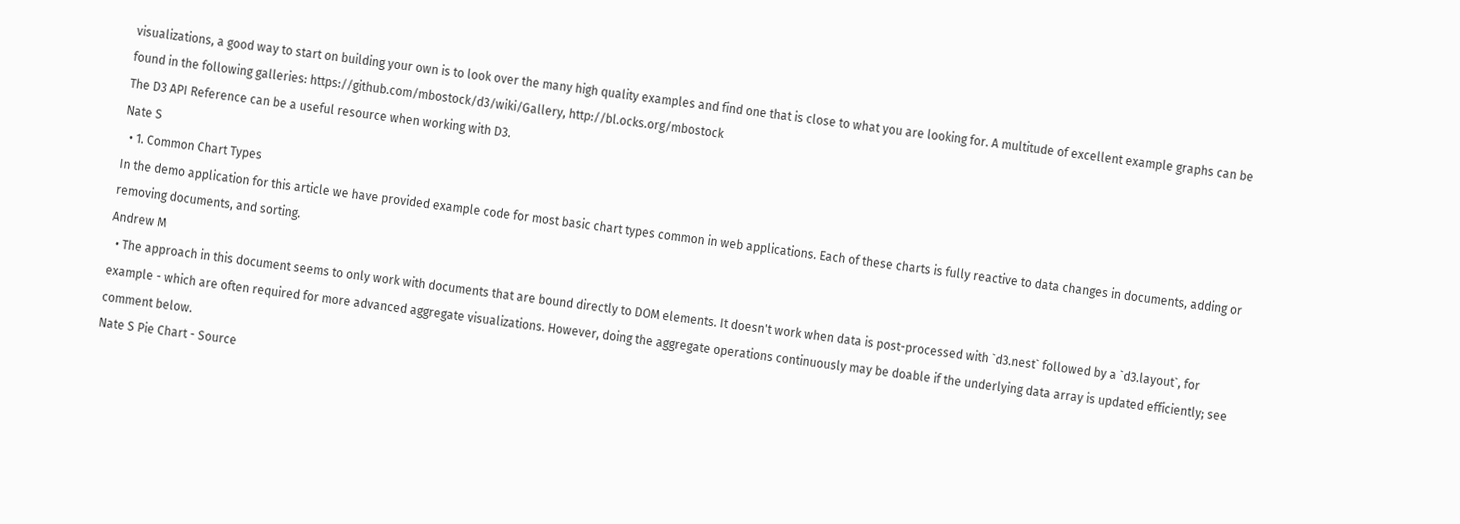visualizations, a good way to start on building your own is to look over the many high quality examples and find one that is close to what you are looking for. A multitude of excellent example graphs can be found in the following galleries: https://github.com/mbostock/d3/wiki/Gallery, http://bl.ocks.org/mbostock
The D3 API Reference can be a useful resource when working with D3.
Nate S
  • 1. Common Chart Types
In the demo application for this article we have provided example code for most basic chart types common in web applications. Each of these charts is fully reactive to data changes in documents, adding or removing documents, and sorting.
Andrew M
  • The approach in this document seems to only work with documents that are bound directly to DOM elements. It doesn't work when data is post-processed with `d3.nest` followed by a `d3.layout`, for example - which are often required for more advanced aggregate visualizations. However, doing the aggregate operations continuously may be doable if the underlying data array is updated efficiently; see comment below.
Nate S Pie Chart - Source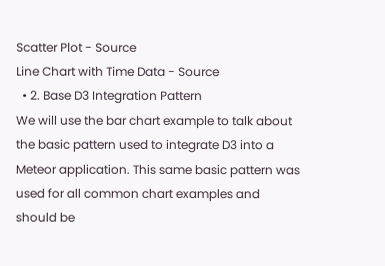Scatter Plot - Source
Line Chart with Time Data - Source
  • 2. Base D3 Integration Pattern
We will use the bar chart example to talk about the basic pattern used to integrate D3 into a Meteor application. This same basic pattern was used for all common chart examples and should be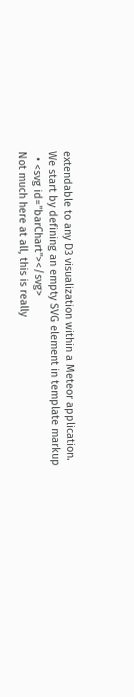extendable to any D3 visualization within a Meteor application.
We start by defining an empty SVG element in template markup
  • <svg id="barChart"></svg>
Not much here at all, this is really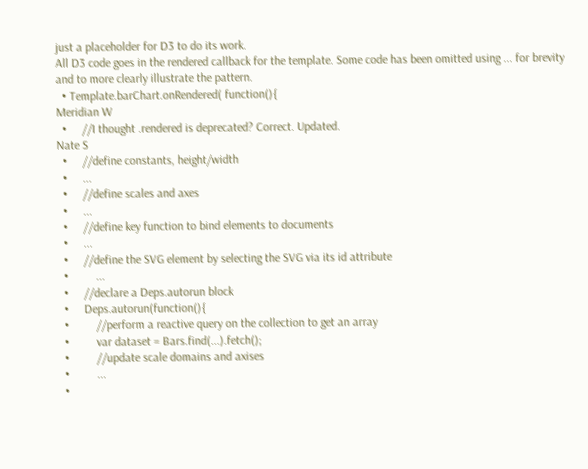just a placeholder for D3 to do its work.
All D3 code goes in the rendered callback for the template. Some code has been omitted using ... for brevity and to more clearly illustrate the pattern.
  • Template.barChart.onRendered( function(){
Meridian W
  •     //I thought .rendered is deprecated? Correct. Updated.
Nate S
  •     //define constants, height/width
  •     ...
  •     //define scales and axes
  •     ...
  •     //define key function to bind elements to documents
  •     ...
  •     //define the SVG element by selecting the SVG via its id attribute
  •         ...
  •     //declare a Deps.autorun block
  •     Deps.autorun(function(){
  •         //perform a reactive query on the collection to get an array
  •         var dataset = Bars.find(...).fetch();
  •         //update scale domains and axises
  •         ...
  •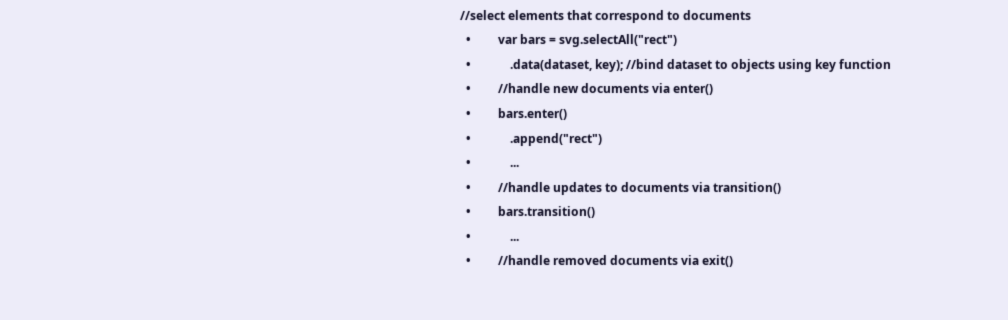//select elements that correspond to documents
  •         var bars = svg.selectAll("rect")
  •             .data(dataset, key); //bind dataset to objects using key function
  •         //handle new documents via enter()
  •         bars.enter()
  •             .append("rect")
  •             ...
  •         //handle updates to documents via transition()
  •         bars.transition()
  •             ...
  •         //handle removed documents via exit()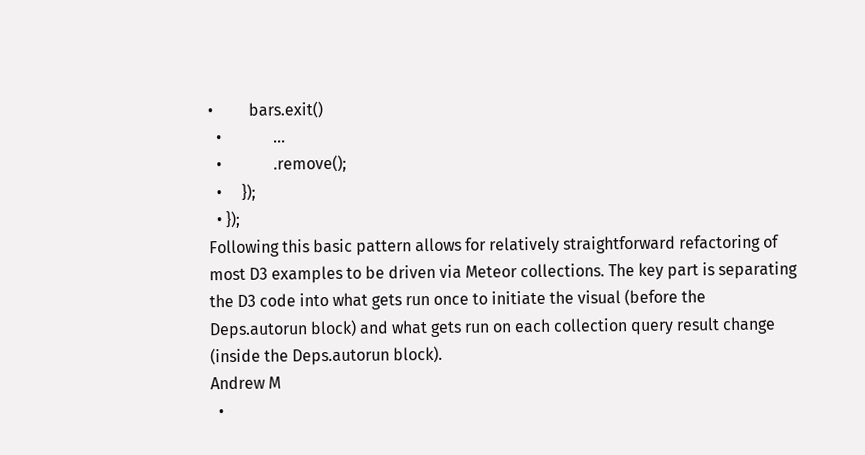•         bars.exit()
  •             ...
  •             .remove();
  •     });
  • });
Following this basic pattern allows for relatively straightforward refactoring of most D3 examples to be driven via Meteor collections. The key part is separating the D3 code into what gets run once to initiate the visual (before the Deps.autorun block) and what gets run on each collection query result change (inside the Deps.autorun block).
Andrew M
  •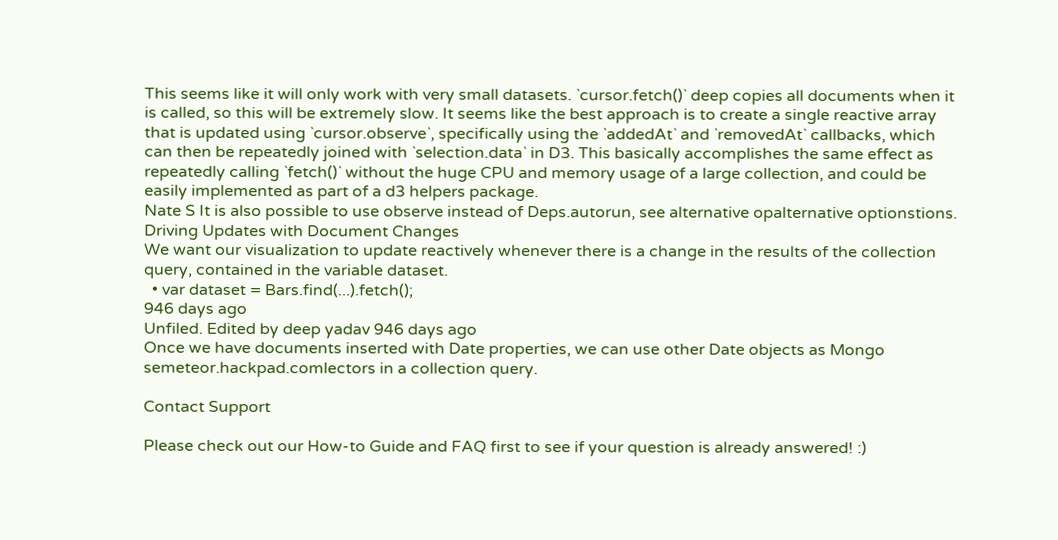This seems like it will only work with very small datasets. `cursor.fetch()` deep copies all documents when it is called, so this will be extremely slow. It seems like the best approach is to create a single reactive array that is updated using `cursor.observe`, specifically using the `addedAt` and `removedAt` callbacks, which can then be repeatedly joined with `selection.data` in D3. This basically accomplishes the same effect as repeatedly calling `fetch()` without the huge CPU and memory usage of a large collection, and could be easily implemented as part of a d3 helpers package.
Nate S It is also possible to use observe instead of Deps.autorun, see alternative opalternative optionstions.
Driving Updates with Document Changes
We want our visualization to update reactively whenever there is a change in the results of the collection query, contained in the variable dataset.
  • var dataset = Bars.find(...).fetch();
946 days ago
Unfiled. Edited by deep yadav 946 days ago
Once we have documents inserted with Date properties, we can use other Date objects as Mongo semeteor.hackpad.comlectors in a collection query.

Contact Support

Please check out our How-to Guide and FAQ first to see if your question is already answered! :)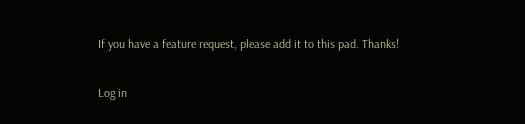If you have a feature request, please add it to this pad. Thanks!

Log in